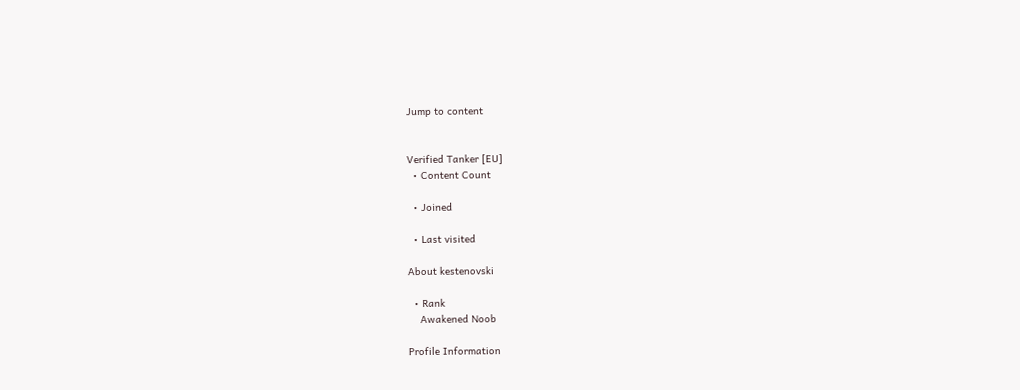Jump to content


Verified Tanker [EU]
  • Content Count

  • Joined

  • Last visited

About kestenovski

  • Rank
    Awakened Noob

Profile Information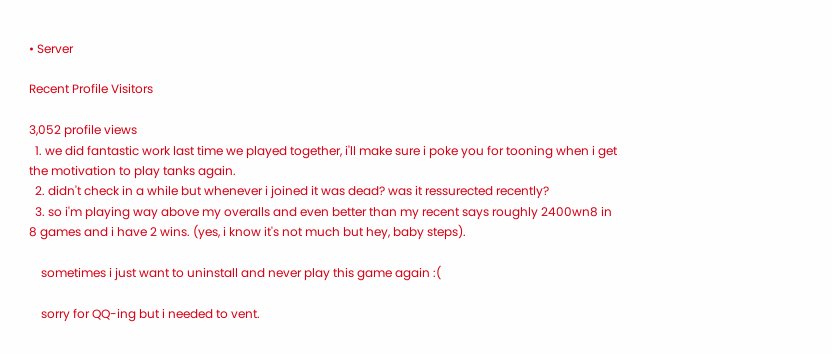• Server

Recent Profile Visitors

3,052 profile views
  1. we did fantastic work last time we played together, i'll make sure i poke you for tooning when i get the motivation to play tanks again.
  2. didn't check in a while but whenever i joined it was dead? was it ressurected recently?
  3. so i'm playing way above my overalls and even better than my recent says roughly 2400wn8 in 8 games and i have 2 wins. (yes, i know it's not much but hey, baby steps).

    sometimes i just want to uninstall and never play this game again :(

    sorry for QQ-ing but i needed to vent.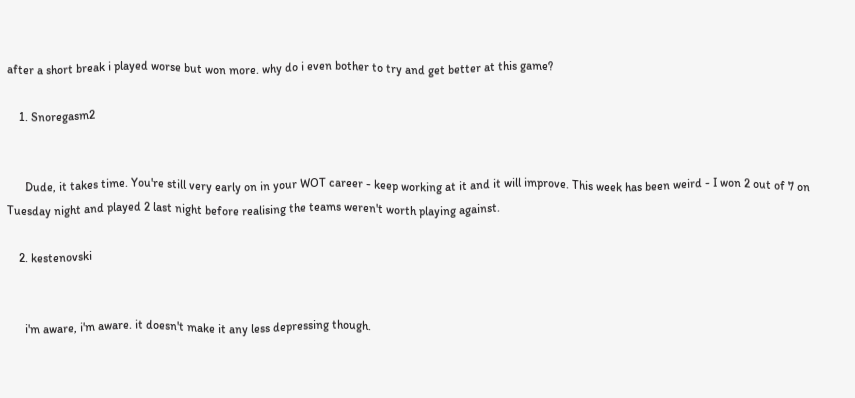after a short break i played worse but won more. why do i even bother to try and get better at this game?

    1. Snoregasm2


      Dude, it takes time. You're still very early on in your WOT career - keep working at it and it will improve. This week has been weird - I won 2 out of 7 on Tuesday night and played 2 last night before realising the teams weren't worth playing against.

    2. kestenovski


      i'm aware, i'm aware. it doesn't make it any less depressing though.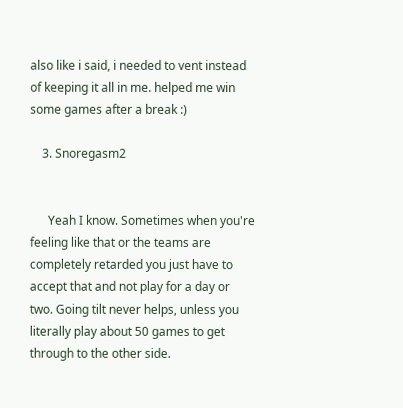also like i said, i needed to vent instead of keeping it all in me. helped me win some games after a break :)

    3. Snoregasm2


      Yeah I know. Sometimes when you're feeling like that or the teams are completely retarded you just have to accept that and not play for a day or two. Going tilt never helps, unless you literally play about 50 games to get through to the other side.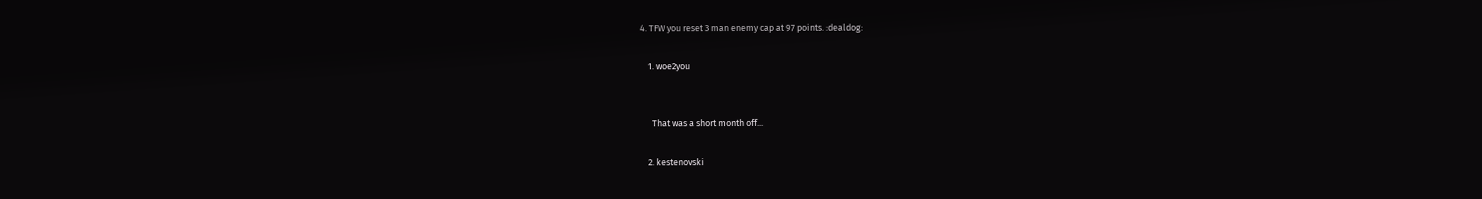4. TFW you reset 3 man enemy cap at 97 points. :dealdog:

    1. woe2you


      That was a short month off...

    2. kestenovski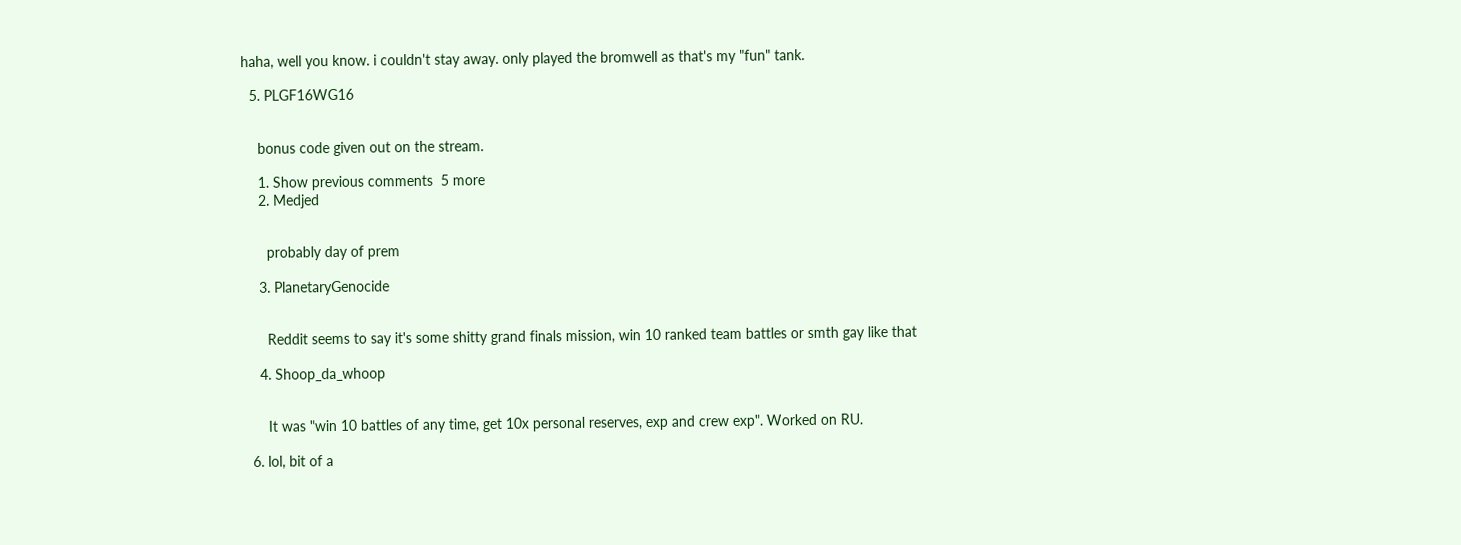haha, well you know. i couldn't stay away. only played the bromwell as that's my "fun" tank.

  5. PLGF16WG16


    bonus code given out on the stream.

    1. Show previous comments  5 more
    2. Medjed


      probably day of prem

    3. PlanetaryGenocide


      Reddit seems to say it's some shitty grand finals mission, win 10 ranked team battles or smth gay like that

    4. Shoop_da_whoop


      It was "win 10 battles of any time, get 10x personal reserves, exp and crew exp". Worked on RU.

  6. lol, bit of a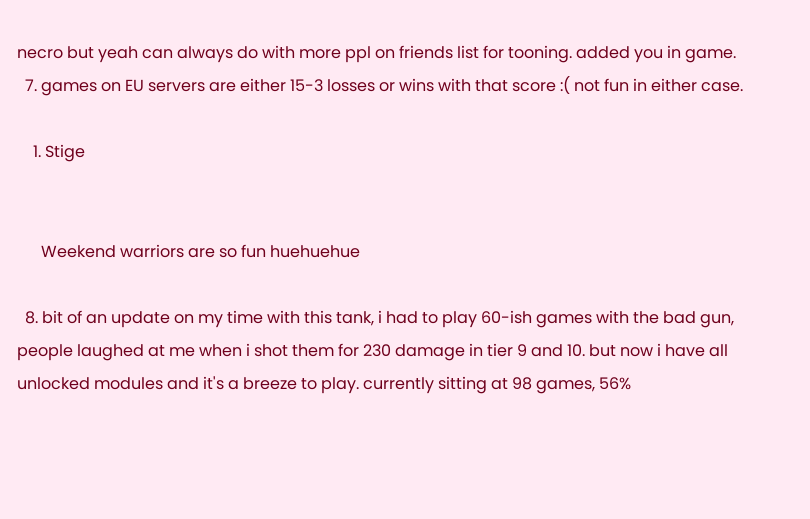necro but yeah can always do with more ppl on friends list for tooning. added you in game.
  7. games on EU servers are either 15-3 losses or wins with that score :( not fun in either case.

    1. Stige


      Weekend warriors are so fun huehuehue

  8. bit of an update on my time with this tank, i had to play 60-ish games with the bad gun, people laughed at me when i shot them for 230 damage in tier 9 and 10. but now i have all unlocked modules and it's a breeze to play. currently sitting at 98 games, 56%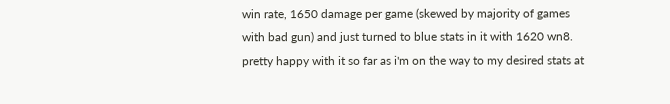win rate, 1650 damage per game (skewed by majority of games with bad gun) and just turned to blue stats in it with 1620 wn8. pretty happy with it so far as i'm on the way to my desired stats at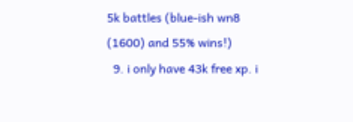5k battles (blue-ish wn8 (1600) and 55% wins!)
  9. i only have 43k free xp. i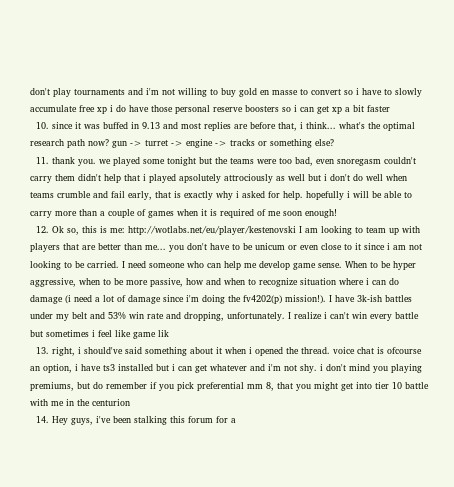don't play tournaments and i'm not willing to buy gold en masse to convert so i have to slowly accumulate free xp i do have those personal reserve boosters so i can get xp a bit faster
  10. since it was buffed in 9.13 and most replies are before that, i think... what's the optimal research path now? gun -> turret -> engine -> tracks or something else?
  11. thank you. we played some tonight but the teams were too bad, even snoregasm couldn't carry them didn't help that i played apsolutely attrociously as well but i don't do well when teams crumble and fail early, that is exactly why i asked for help. hopefully i will be able to carry more than a couple of games when it is required of me soon enough!
  12. Ok so, this is me: http://wotlabs.net/eu/player/kestenovski I am looking to team up with players that are better than me... you don't have to be unicum or even close to it since i am not looking to be carried. I need someone who can help me develop game sense. When to be hyper aggressive, when to be more passive, how and when to recognize situation where i can do damage (i need a lot of damage since i'm doing the fv4202(p) mission!). I have 3k-ish battles under my belt and 53% win rate and dropping, unfortunately. I realize i can't win every battle but sometimes i feel like game lik
  13. right, i should've said something about it when i opened the thread. voice chat is ofcourse an option, i have ts3 installed but i can get whatever and i'm not shy. i don't mind you playing premiums, but do remember if you pick preferential mm 8, that you might get into tier 10 battle with me in the centurion
  14. Hey guys, i've been stalking this forum for a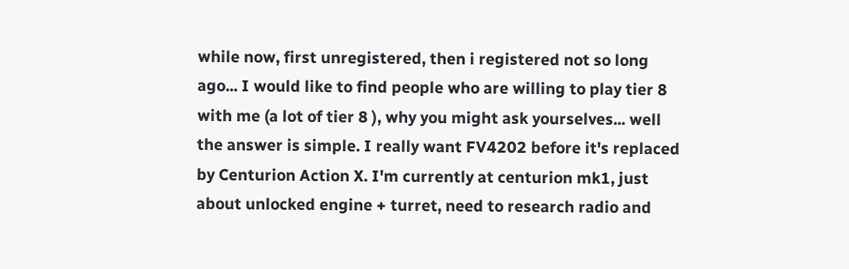while now, first unregistered, then i registered not so long ago... I would like to find people who are willing to play tier 8 with me (a lot of tier 8 ), why you might ask yourselves... well the answer is simple. I really want FV4202 before it's replaced by Centurion Action X. I'm currently at centurion mk1, just about unlocked engine + turret, need to research radio and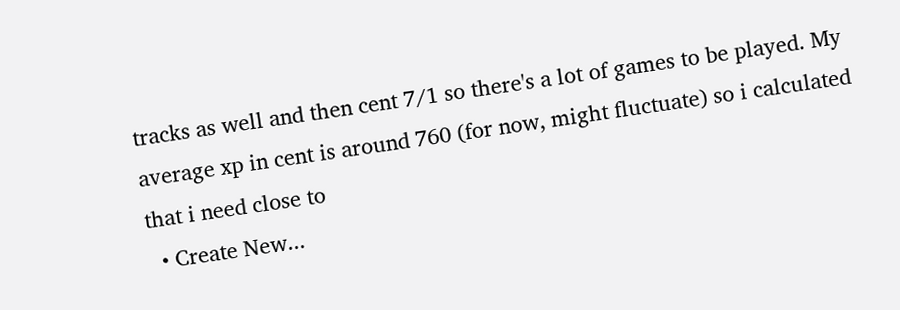tracks as well and then cent 7/1 so there's a lot of games to be played. My average xp in cent is around 760 (for now, might fluctuate) so i calculated that i need close to
  • Create New...